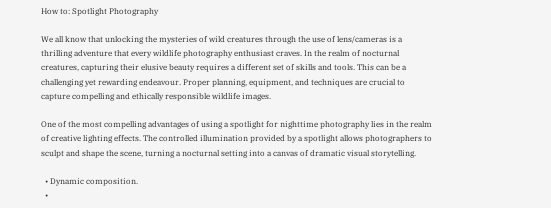How to: Spotlight Photography

We all know that unlocking the mysteries of wild creatures through the use of lens/cameras is a thrilling adventure that every wildlife photography enthusiast craves. In the realm of nocturnal creatures, capturing their elusive beauty requires a different set of skills and tools. This can be a challenging yet rewarding endeavour. Proper planning, equipment, and techniques are crucial to capture compelling and ethically responsible wildlife images.

One of the most compelling advantages of using a spotlight for nighttime photography lies in the realm of creative lighting effects. The controlled illumination provided by a spotlight allows photographers to sculpt and shape the scene, turning a nocturnal setting into a canvas of dramatic visual storytelling.

  • Dynamic composition.
  •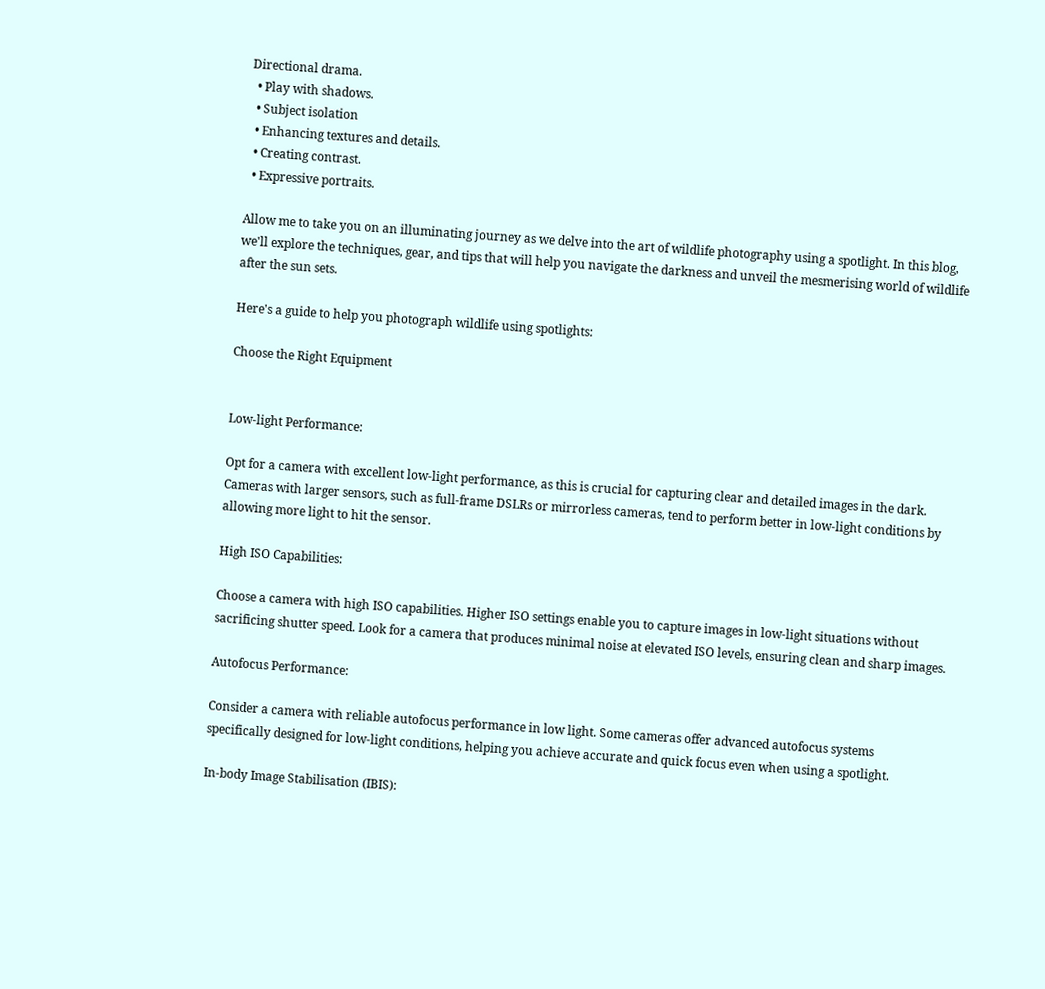Directional drama.
  • Play with shadows.
  • Subject isolation
  • Enhancing textures and details.
  • Creating contrast.
  • Expressive portraits.

Allow me to take you on an illuminating journey as we delve into the art of wildlife photography using a spotlight. In this blog, we'll explore the techniques, gear, and tips that will help you navigate the darkness and unveil the mesmerising world of wildlife after the sun sets.

Here's a guide to help you photograph wildlife using spotlights:

Choose the Right Equipment


Low-light Performance:

Opt for a camera with excellent low-light performance, as this is crucial for capturing clear and detailed images in the dark. Cameras with larger sensors, such as full-frame DSLRs or mirrorless cameras, tend to perform better in low-light conditions by allowing more light to hit the sensor.

High ISO Capabilities:

Choose a camera with high ISO capabilities. Higher ISO settings enable you to capture images in low-light situations without sacrificing shutter speed. Look for a camera that produces minimal noise at elevated ISO levels, ensuring clean and sharp images.

Autofocus Performance:

Consider a camera with reliable autofocus performance in low light. Some cameras offer advanced autofocus systems specifically designed for low-light conditions, helping you achieve accurate and quick focus even when using a spotlight.

In-body Image Stabilisation (IBIS):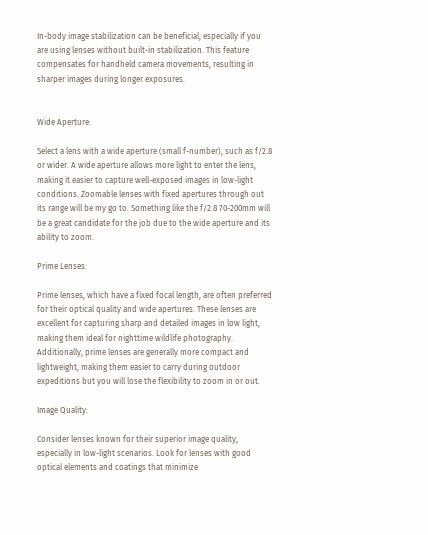In-body image stabilization can be beneficial, especially if you are using lenses without built-in stabilization. This feature compensates for handheld camera movements, resulting in sharper images during longer exposures.


Wide Aperture:

Select a lens with a wide aperture (small f-number), such as f/2.8 or wider. A wide aperture allows more light to enter the lens, making it easier to capture well-exposed images in low-light conditions. Zoomable lenses with fixed apertures through out its range will be my go to. Something like the f/2.8 70-200mm will be a great candidate for the job due to the wide aperture and its ability to zoom.

Prime Lenses:

Prime lenses, which have a fixed focal length, are often preferred for their optical quality and wide apertures. These lenses are excellent for capturing sharp and detailed images in low light, making them ideal for nighttime wildlife photography. Additionally, prime lenses are generally more compact and lightweight, making them easier to carry during outdoor expeditions but you will lose the flexibility to zoom in or out.

Image Quality:

Consider lenses known for their superior image quality, especially in low-light scenarios. Look for lenses with good optical elements and coatings that minimize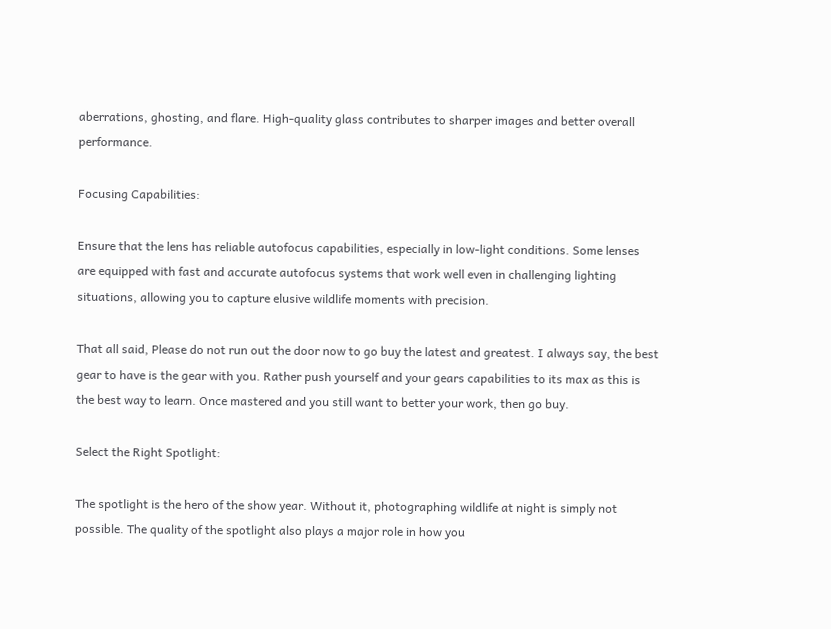aberrations, ghosting, and flare. High-quality glass contributes to sharper images and better overall performance.

Focusing Capabilities:

Ensure that the lens has reliable autofocus capabilities, especially in low-light conditions. Some lenses are equipped with fast and accurate autofocus systems that work well even in challenging lighting situations, allowing you to capture elusive wildlife moments with precision.

That all said, Please do not run out the door now to go buy the latest and greatest. I always say, the best gear to have is the gear with you. Rather push yourself and your gears capabilities to its max as this is the best way to learn. Once mastered and you still want to better your work, then go buy.

Select the Right Spotlight:

The spotlight is the hero of the show year. Without it, photographing wildlife at night is simply not possible. The quality of the spotlight also plays a major role in how you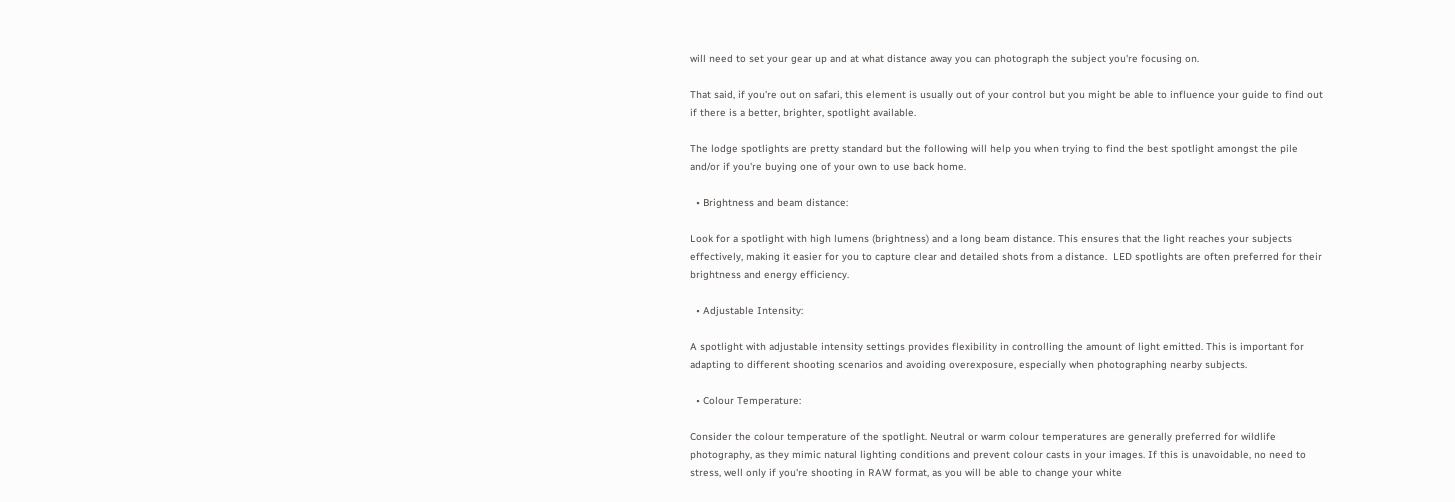will need to set your gear up and at what distance away you can photograph the subject you're focusing on.

That said, if you're out on safari, this element is usually out of your control but you might be able to influence your guide to find out if there is a better, brighter, spotlight available.

The lodge spotlights are pretty standard but the following will help you when trying to find the best spotlight amongst the pile and/or if you're buying one of your own to use back home.

  • Brightness and beam distance:

Look for a spotlight with high lumens (brightness) and a long beam distance. This ensures that the light reaches your subjects effectively, making it easier for you to capture clear and detailed shots from a distance.  LED spotlights are often preferred for their brightness and energy efficiency.

  • Adjustable Intensity:

A spotlight with adjustable intensity settings provides flexibility in controlling the amount of light emitted. This is important for adapting to different shooting scenarios and avoiding overexposure, especially when photographing nearby subjects.

  • Colour Temperature:

Consider the colour temperature of the spotlight. Neutral or warm colour temperatures are generally preferred for wildlife photography, as they mimic natural lighting conditions and prevent colour casts in your images. If this is unavoidable, no need to stress, well only if you're shooting in RAW format, as you will be able to change your white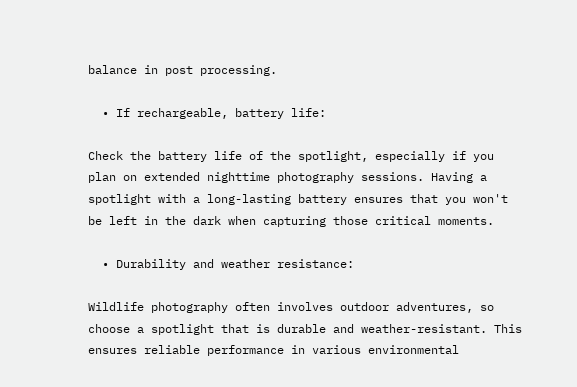balance in post processing.

  • If rechargeable, battery life:

Check the battery life of the spotlight, especially if you plan on extended nighttime photography sessions. Having a spotlight with a long-lasting battery ensures that you won't be left in the dark when capturing those critical moments.

  • Durability and weather resistance:

Wildlife photography often involves outdoor adventures, so choose a spotlight that is durable and weather-resistant. This ensures reliable performance in various environmental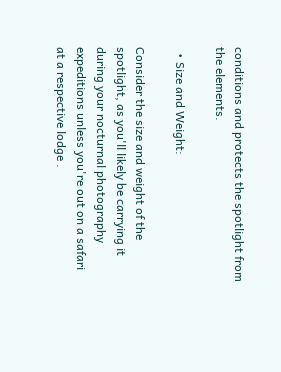conditions and protects the spotlight from the elements.

  • Size and Weight:

Consider the size and weight of the spotlight, as you'll likely be carrying it during your nocturnal photography expeditions unless you're out on a safari at a respective lodge .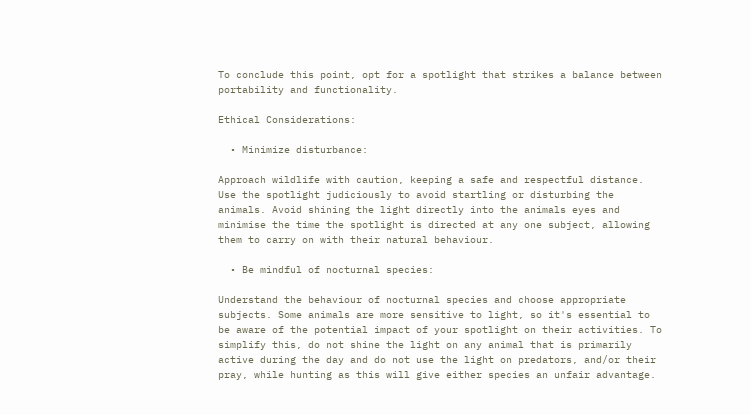To conclude this point, opt for a spotlight that strikes a balance between portability and functionality.

Ethical Considerations:

  • Minimize disturbance:

Approach wildlife with caution, keeping a safe and respectful distance. Use the spotlight judiciously to avoid startling or disturbing the animals. Avoid shining the light directly into the animals eyes and minimise the time the spotlight is directed at any one subject, allowing them to carry on with their natural behaviour.

  • Be mindful of nocturnal species:

Understand the behaviour of nocturnal species and choose appropriate subjects. Some animals are more sensitive to light, so it's essential to be aware of the potential impact of your spotlight on their activities. To simplify this, do not shine the light on any animal that is primarily active during the day and do not use the light on predators, and/or their pray, while hunting as this will give either species an unfair advantage.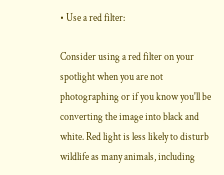• Use a red filter:

Consider using a red filter on your spotlight when you are not photographing or if you know you'll be converting the image into black and white. Red light is less likely to disturb wildlife as many animals, including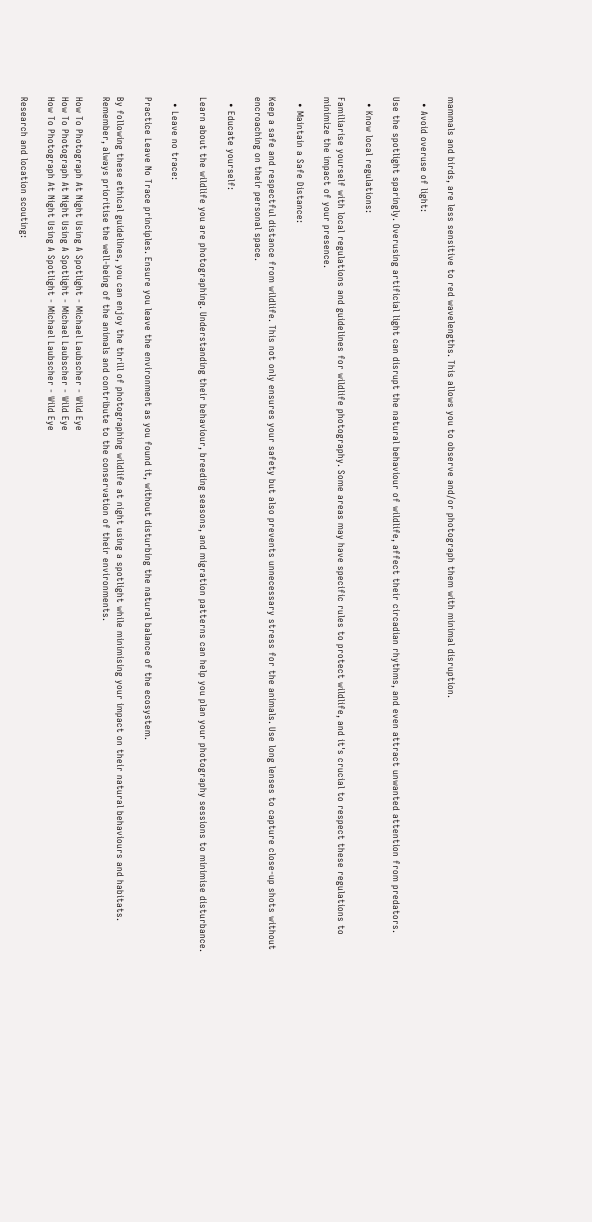mammals and birds, are less sensitive to red wavelengths. This allows you to observe and/or photograph them with minimal disruption.

  • Avoid overuse of light:

Use the spotlight sparingly. Overusing artificial light can disrupt the natural behaviour of wildlife, affect their circadian rhythms, and even attract unwanted attention from predators.

  • Know local regulations:

Familiarise yourself with local regulations and guidelines for wildlife photography. Some areas may have specific rules to protect wildlife, and it's crucial to respect these regulations to minimize the impact of your presence.

  • Maintain a Safe Distance:

Keep a safe and respectful distance from wildlife. This not only ensures your safety but also prevents unnecessary stress for the animals. Use long lenses to capture close-up shots without encroaching on their personal space.

  • Educate yourself:

Learn about the wildlife you are photographing. Understanding their behaviour, breeding seasons, and migration patterns can help you plan your photography sessions to minimise disturbance.

  • Leave no trace:

Practice Leave No Trace principles. Ensure you leave the environment as you found it, without disturbing the natural balance of the ecosystem.

By following these ethical guidelines, you can enjoy the thrill of photographing wildlife at night using a spotlight while minimising your impact on their natural behaviours and habitats. Remember, always prioritise the well-being of the animals and contribute to the conservation of their environments.

How To Photograph At Night Using A Spotlight - Michael Laubscher - Wild Eye
How To Photograph At Night Using A Spotlight - Michael Laubscher - Wild Eye
How To Photograph At Night Using A Spotlight - Michael Laubscher - Wild Eye

Research and location scouting: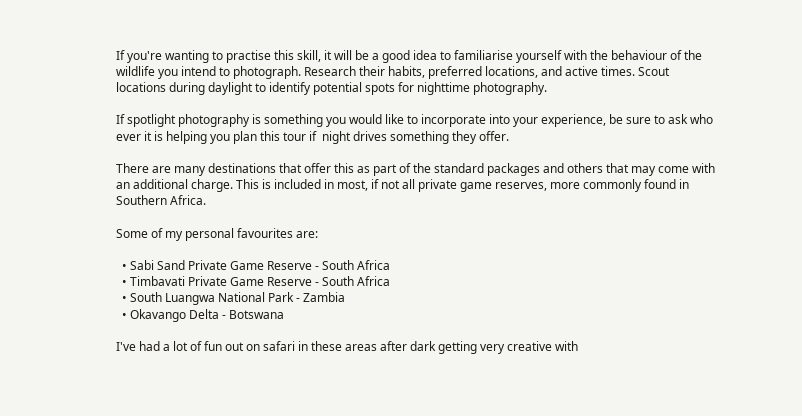If you're wanting to practise this skill, it will be a good idea to familiarise yourself with the behaviour of the wildlife you intend to photograph. Research their habits, preferred locations, and active times. Scout locations during daylight to identify potential spots for nighttime photography.

If spotlight photography is something you would like to incorporate into your experience, be sure to ask who ever it is helping you plan this tour if  night drives something they offer.

There are many destinations that offer this as part of the standard packages and others that may come with an additional charge. This is included in most, if not all private game reserves, more commonly found in Southern Africa.

Some of my personal favourites are:

  • Sabi Sand Private Game Reserve - South Africa
  • Timbavati Private Game Reserve - South Africa
  • South Luangwa National Park - Zambia
  • Okavango Delta - Botswana

I've had a lot of fun out on safari in these areas after dark getting very creative with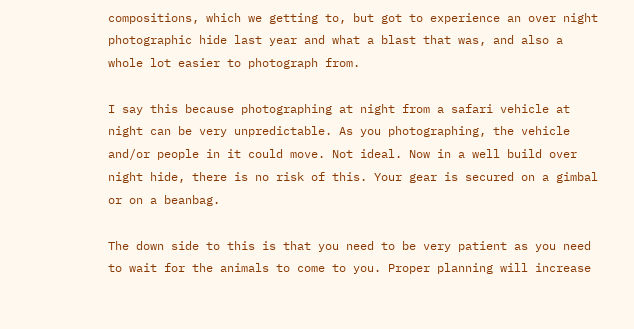compositions, which we getting to, but got to experience an over night photographic hide last year and what a blast that was, and also a whole lot easier to photograph from.

I say this because photographing at night from a safari vehicle at night can be very unpredictable. As you photographing, the vehicle and/or people in it could move. Not ideal. Now in a well build over night hide, there is no risk of this. Your gear is secured on a gimbal or on a beanbag.

The down side to this is that you need to be very patient as you need to wait for the animals to come to you. Proper planning will increase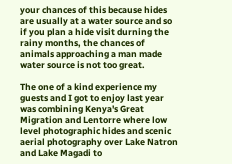your chances of this because hides are usually at a water source and so if you plan a hide visit durning the rainy months, the chances of animals approaching a man made water source is not too great.

The one of a kind experience my guests and I got to enjoy last year was combining Kenya's Great Migration and Lentorre where low level photographic hides and scenic aerial photography over Lake Natron and Lake Magadi to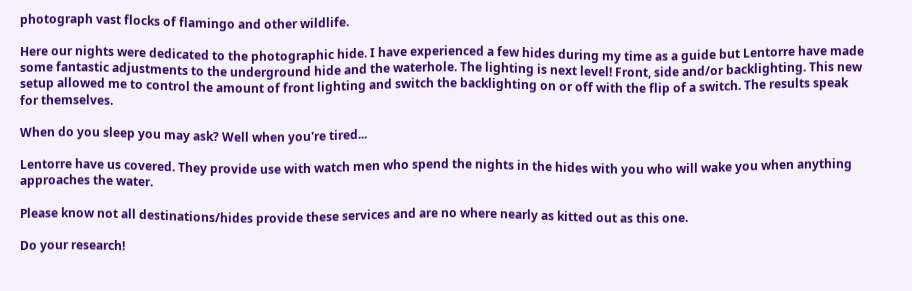photograph vast flocks of flamingo and other wildlife.

Here our nights were dedicated to the photographic hide. I have experienced a few hides during my time as a guide but Lentorre have made some fantastic adjustments to the underground hide and the waterhole. The lighting is next level! Front, side and/or backlighting. This new setup allowed me to control the amount of front lighting and switch the backlighting on or off with the flip of a switch. The results speak for themselves.

When do you sleep you may ask? Well when you're tired...

Lentorre have us covered. They provide use with watch men who spend the nights in the hides with you who will wake you when anything approaches the water.

Please know not all destinations/hides provide these services and are no where nearly as kitted out as this one.

Do your research!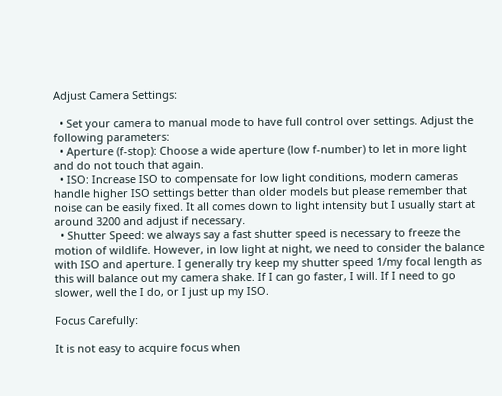Adjust Camera Settings:

  • Set your camera to manual mode to have full control over settings. Adjust the following parameters:
  • Aperture (f-stop): Choose a wide aperture (low f-number) to let in more light and do not touch that again.
  • ISO: Increase ISO to compensate for low light conditions, modern cameras handle higher ISO settings better than older models but please remember that noise can be easily fixed. It all comes down to light intensity but I usually start at around 3200 and adjust if necessary.
  • Shutter Speed: we always say a fast shutter speed is necessary to freeze the motion of wildlife. However, in low light at night, we need to consider the balance with ISO and aperture. I generally try keep my shutter speed 1/my focal length as this will balance out my camera shake. If I can go faster, I will. If I need to go slower, well the I do, or I just up my ISO.

Focus Carefully:

It is not easy to acquire focus when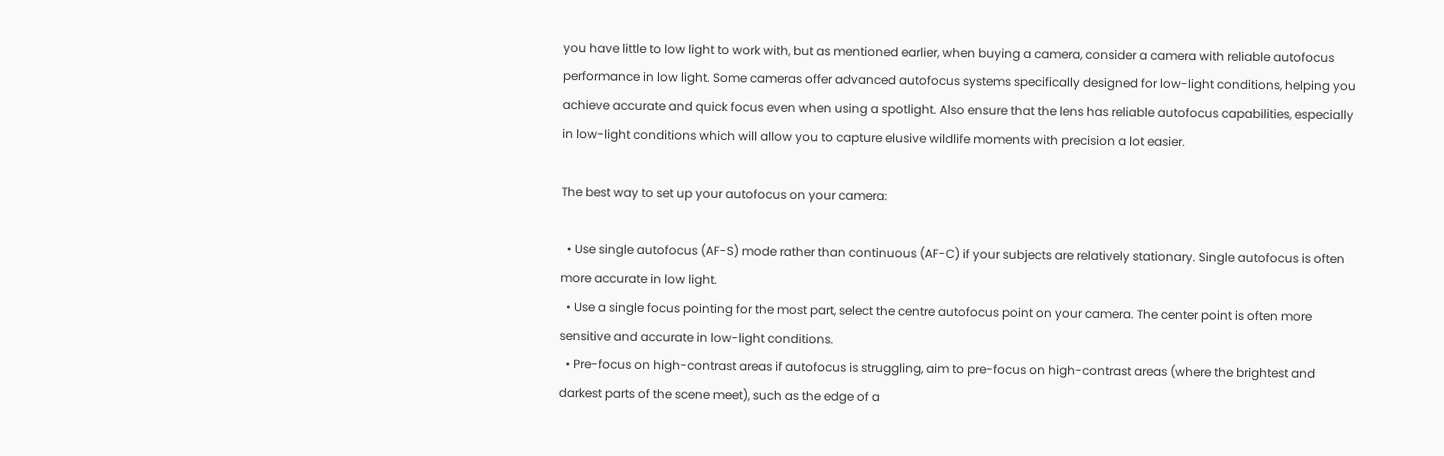you have little to low light to work with, but as mentioned earlier, when buying a camera, consider a camera with reliable autofocus performance in low light. Some cameras offer advanced autofocus systems specifically designed for low-light conditions, helping you achieve accurate and quick focus even when using a spotlight. Also ensure that the lens has reliable autofocus capabilities, especially in low-light conditions which will allow you to capture elusive wildlife moments with precision a lot easier.

The best way to set up your autofocus on your camera:

  • Use single autofocus (AF-S) mode rather than continuous (AF-C) if your subjects are relatively stationary. Single autofocus is often more accurate in low light.
  • Use a single focus pointing for the most part, select the centre autofocus point on your camera. The center point is often more sensitive and accurate in low-light conditions.
  • Pre-focus on high-contrast areas if autofocus is struggling, aim to pre-focus on high-contrast areas (where the brightest and darkest parts of the scene meet), such as the edge of a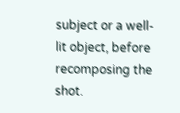subject or a well-lit object, before recomposing the shot.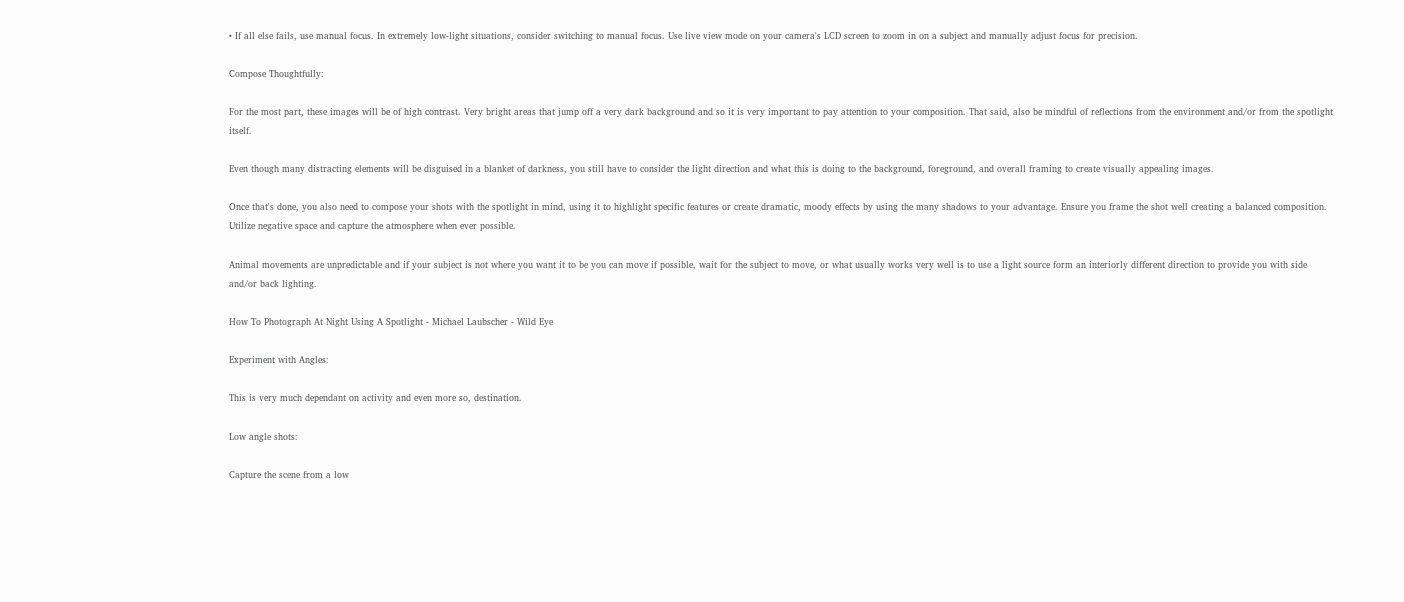• If all else fails, use manual focus. In extremely low-light situations, consider switching to manual focus. Use live view mode on your camera's LCD screen to zoom in on a subject and manually adjust focus for precision.

Compose Thoughtfully:

For the most part, these images will be of high contrast. Very bright areas that jump off a very dark background and so it is very important to pay attention to your composition. That said, also be mindful of reflections from the environment and/or from the spotlight itself.

Even though many distracting elements will be disguised in a blanket of darkness, you still have to consider the light direction and what this is doing to the background, foreground, and overall framing to create visually appealing images.

Once that's done, you also need to compose your shots with the spotlight in mind, using it to highlight specific features or create dramatic, moody effects by using the many shadows to your advantage. Ensure you frame the shot well creating a balanced composition. Utilize negative space and capture the atmosphere when ever possible.

Animal movements are unpredictable and if your subject is not where you want it to be you can move if possible, wait for the subject to move, or what usually works very well is to use a light source form an interiorly different direction to provide you with side and/or back lighting.

How To Photograph At Night Using A Spotlight - Michael Laubscher - Wild Eye

Experiment with Angles:

This is very much dependant on activity and even more so, destination.

Low angle shots:

Capture the scene from a low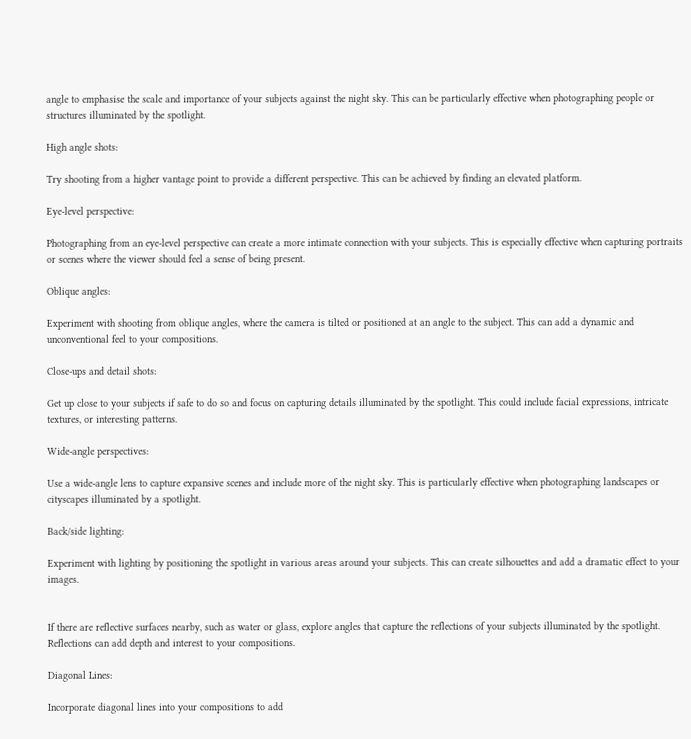angle to emphasise the scale and importance of your subjects against the night sky. This can be particularly effective when photographing people or structures illuminated by the spotlight.

High angle shots:

Try shooting from a higher vantage point to provide a different perspective. This can be achieved by finding an elevated platform.

Eye-level perspective:

Photographing from an eye-level perspective can create a more intimate connection with your subjects. This is especially effective when capturing portraits or scenes where the viewer should feel a sense of being present.

Oblique angles:

Experiment with shooting from oblique angles, where the camera is tilted or positioned at an angle to the subject. This can add a dynamic and unconventional feel to your compositions.

Close-ups and detail shots:

Get up close to your subjects if safe to do so and focus on capturing details illuminated by the spotlight. This could include facial expressions, intricate textures, or interesting patterns.

Wide-angle perspectives:

Use a wide-angle lens to capture expansive scenes and include more of the night sky. This is particularly effective when photographing landscapes or cityscapes illuminated by a spotlight.

Back/side lighting:

Experiment with lighting by positioning the spotlight in various areas around your subjects. This can create silhouettes and add a dramatic effect to your images.


If there are reflective surfaces nearby, such as water or glass, explore angles that capture the reflections of your subjects illuminated by the spotlight. Reflections can add depth and interest to your compositions.

Diagonal Lines:

Incorporate diagonal lines into your compositions to add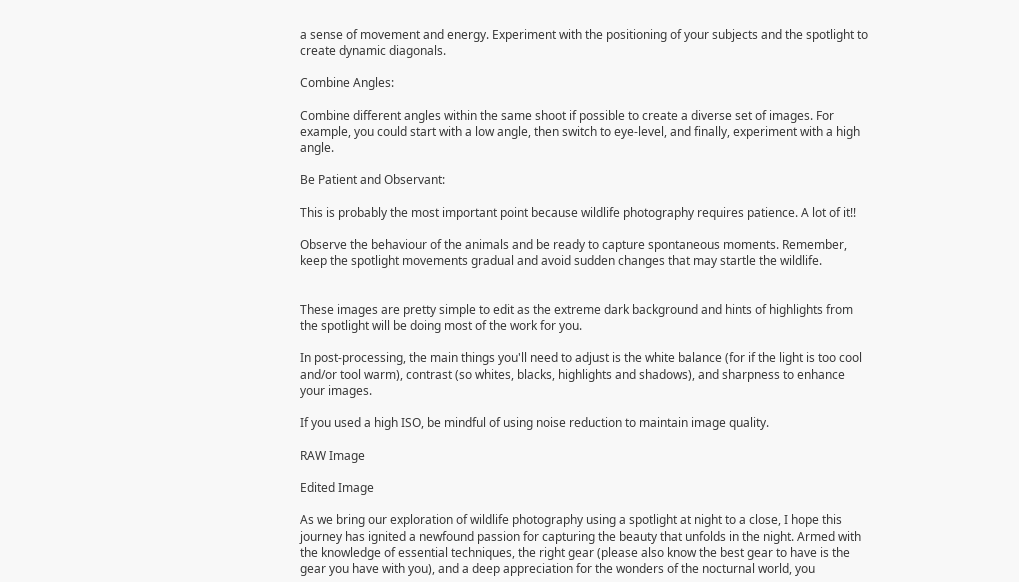a sense of movement and energy. Experiment with the positioning of your subjects and the spotlight to create dynamic diagonals.

Combine Angles:

Combine different angles within the same shoot if possible to create a diverse set of images. For example, you could start with a low angle, then switch to eye-level, and finally, experiment with a high angle.

Be Patient and Observant:

This is probably the most important point because wildlife photography requires patience. A lot of it!!

Observe the behaviour of the animals and be ready to capture spontaneous moments. Remember, keep the spotlight movements gradual and avoid sudden changes that may startle the wildlife.


These images are pretty simple to edit as the extreme dark background and hints of highlights from the spotlight will be doing most of the work for you.

In post-processing, the main things you'll need to adjust is the white balance (for if the light is too cool and/or tool warm), contrast (so whites, blacks, highlights and shadows), and sharpness to enhance your images.

If you used a high ISO, be mindful of using noise reduction to maintain image quality.

RAW Image

Edited Image

As we bring our exploration of wildlife photography using a spotlight at night to a close, I hope this journey has ignited a newfound passion for capturing the beauty that unfolds in the night. Armed with the knowledge of essential techniques, the right gear (please also know the best gear to have is the gear you have with you), and a deep appreciation for the wonders of the nocturnal world, you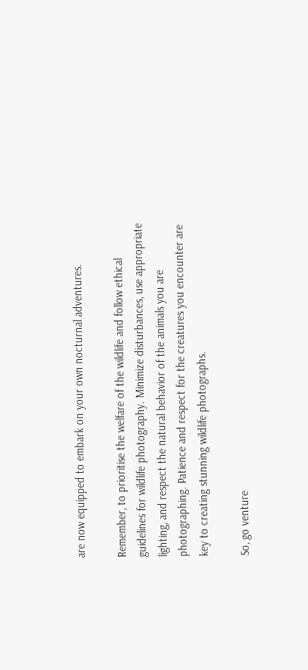are now equipped to embark on your own nocturnal adventures.

Remember, to prioritise the welfare of the wildlife and follow ethical guidelines for wildlife photography. Minimize disturbances, use appropriate lighting, and respect the natural behavior of the animals you are photographing. Patience and respect for the creatures you encounter are key to creating stunning wildlife photographs.

So, go venture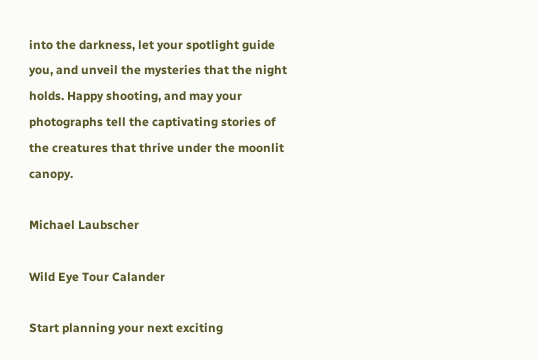into the darkness, let your spotlight guide you, and unveil the mysteries that the night holds. Happy shooting, and may your photographs tell the captivating stories of the creatures that thrive under the moonlit canopy.

Michael Laubscher

Wild Eye Tour Calander

Start planning your next exciting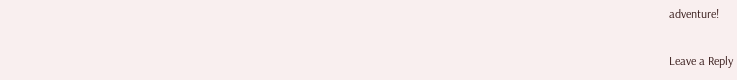adventure!

Leave a Reply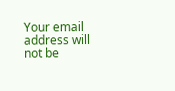Your email address will not be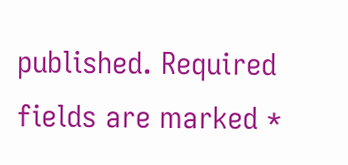published. Required fields are marked *